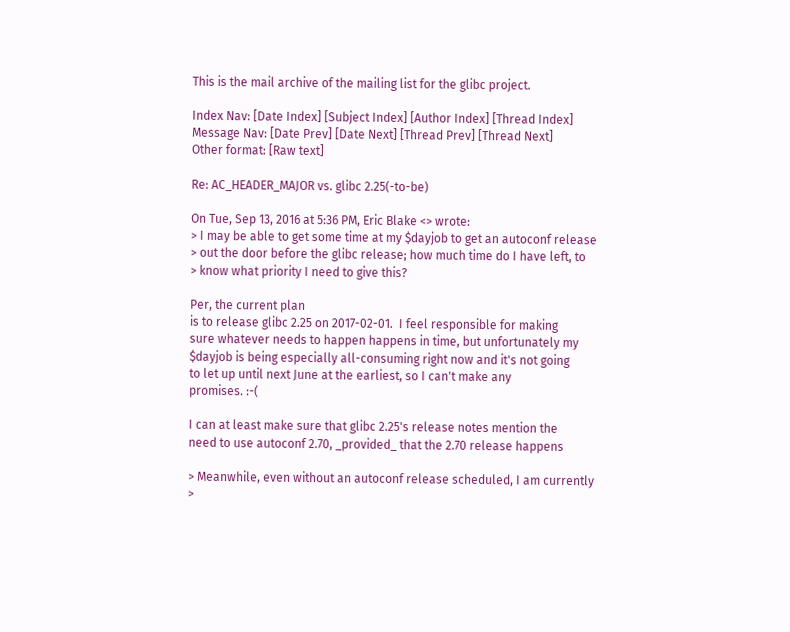This is the mail archive of the mailing list for the glibc project.

Index Nav: [Date Index] [Subject Index] [Author Index] [Thread Index]
Message Nav: [Date Prev] [Date Next] [Thread Prev] [Thread Next]
Other format: [Raw text]

Re: AC_HEADER_MAJOR vs. glibc 2.25(-to-be)

On Tue, Sep 13, 2016 at 5:36 PM, Eric Blake <> wrote:
> I may be able to get some time at my $dayjob to get an autoconf release
> out the door before the glibc release; how much time do I have left, to
> know what priority I need to give this?

Per, the current plan
is to release glibc 2.25 on 2017-02-01.  I feel responsible for making
sure whatever needs to happen happens in time, but unfortunately my
$dayjob is being especially all-consuming right now and it's not going
to let up until next June at the earliest, so I can't make any
promises. :-(

I can at least make sure that glibc 2.25's release notes mention the
need to use autoconf 2.70, _provided_ that the 2.70 release happens

> Meanwhile, even without an autoconf release scheduled, I am currently
>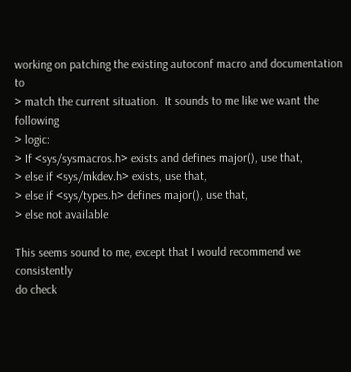working on patching the existing autoconf macro and documentation to
> match the current situation.  It sounds to me like we want the following
> logic:
> If <sys/sysmacros.h> exists and defines major(), use that,
> else if <sys/mkdev.h> exists, use that,
> else if <sys/types.h> defines major(), use that,
> else not available

This seems sound to me, except that I would recommend we consistently
do check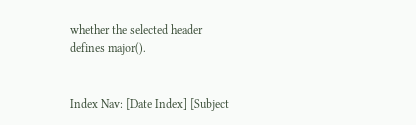whether the selected header defines major().


Index Nav: [Date Index] [Subject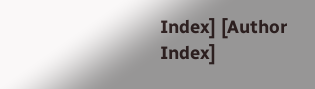Index] [Author Index]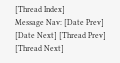[Thread Index]
Message Nav: [Date Prev] [Date Next] [Thread Prev] [Thread Next]